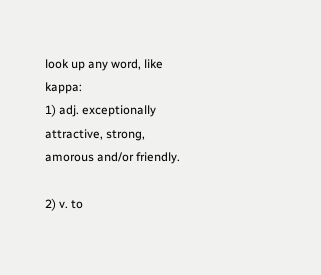look up any word, like kappa:
1) adj. exceptionally attractive, strong, amorous and/or friendly.

2) v. to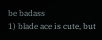be badass
1) blade ace is cute, but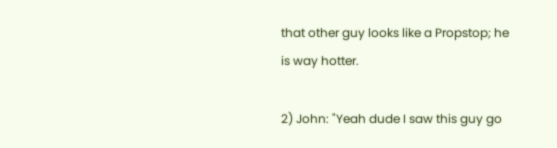that other guy looks like a Propstop; he is way hotter.

2) John: "Yeah dude I saw this guy go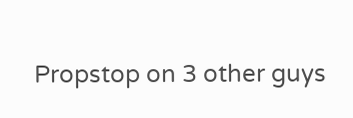Propstop on 3 other guys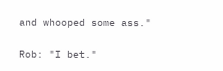and whooped some ass."

Rob: "I bet."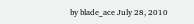by blade_ace July 28, 2010